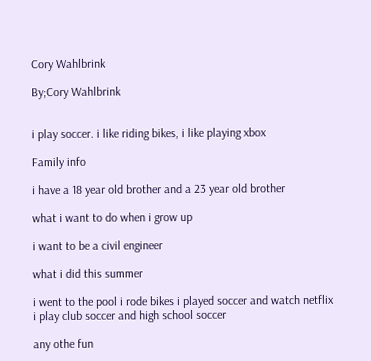Cory Wahlbrink

By;Cory Wahlbrink


i play soccer. i like riding bikes, i like playing xbox

Family info

i have a 18 year old brother and a 23 year old brother

what i want to do when i grow up

i want to be a civil engineer

what i did this summer

i went to the pool i rode bikes i played soccer and watch netflix
i play club soccer and high school soccer

any othe fun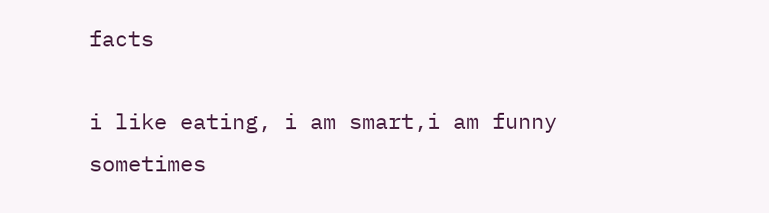facts

i like eating, i am smart,i am funny sometimes